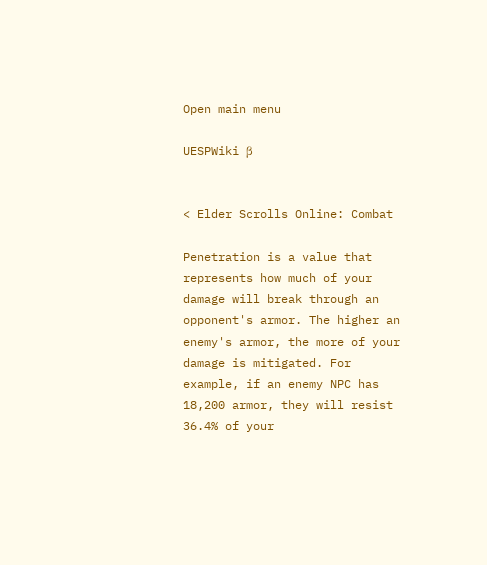Open main menu

UESPWiki β


< Elder Scrolls Online: Combat

Penetration is a value that represents how much of your damage will break through an opponent's armor. The higher an enemy's armor, the more of your damage is mitigated. For example, if an enemy NPC has 18,200 armor, they will resist 36.4% of your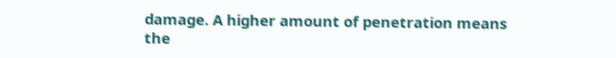damage. A higher amount of penetration means the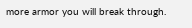more armor you will break through.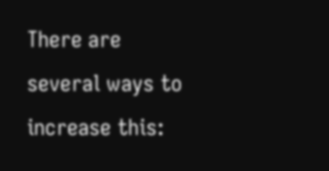There are several ways to increase this: